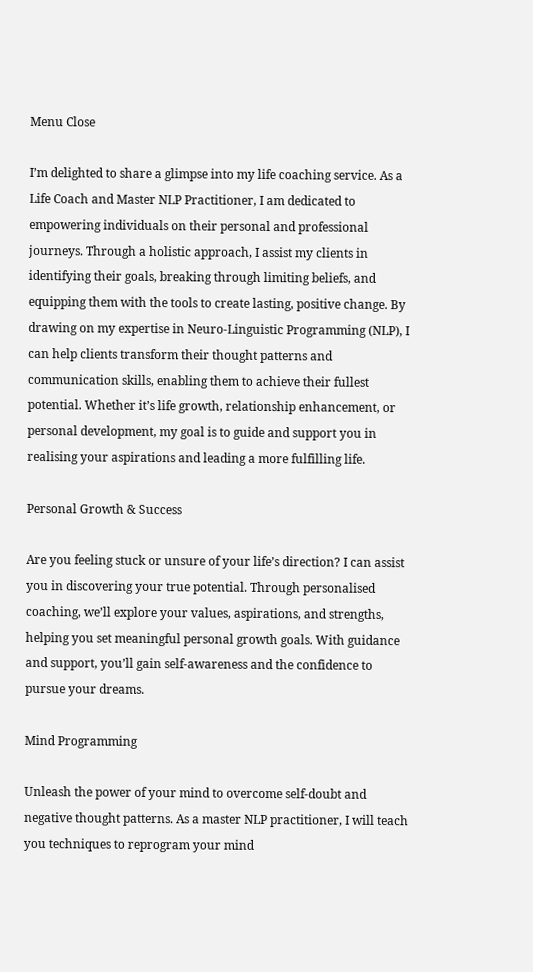Menu Close

I’m delighted to share a glimpse into my life coaching service. As a Life Coach and Master NLP Practitioner, I am dedicated to empowering individuals on their personal and professional journeys. Through a holistic approach, I assist my clients in identifying their goals, breaking through limiting beliefs, and equipping them with the tools to create lasting, positive change. By drawing on my expertise in Neuro-Linguistic Programming (NLP), I can help clients transform their thought patterns and communication skills, enabling them to achieve their fullest potential. Whether it’s life growth, relationship enhancement, or personal development, my goal is to guide and support you in realising your aspirations and leading a more fulfilling life.

Personal Growth & Success

Are you feeling stuck or unsure of your life’s direction? I can assist you in discovering your true potential. Through personalised coaching, we’ll explore your values, aspirations, and strengths, helping you set meaningful personal growth goals. With guidance and support, you’ll gain self-awareness and the confidence to pursue your dreams.

Mind Programming

Unleash the power of your mind to overcome self-doubt and negative thought patterns. As a master NLP practitioner, I will teach you techniques to reprogram your mind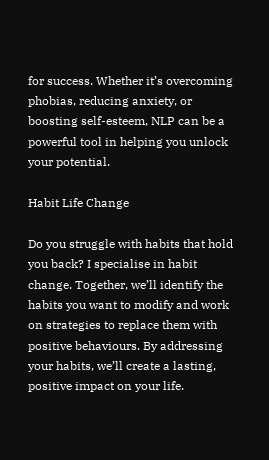for success. Whether it’s overcoming phobias, reducing anxiety, or boosting self-esteem, NLP can be a powerful tool in helping you unlock your potential.

Habit Life Change

Do you struggle with habits that hold you back? I specialise in habit change. Together, we’ll identify the habits you want to modify and work on strategies to replace them with positive behaviours. By addressing your habits, we’ll create a lasting, positive impact on your life.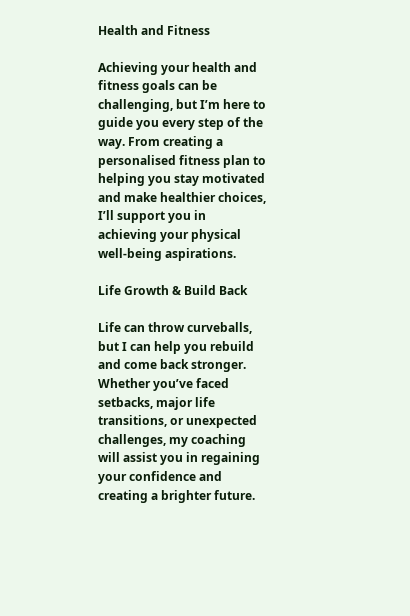Health and Fitness

Achieving your health and fitness goals can be challenging, but I’m here to guide you every step of the way. From creating a personalised fitness plan to helping you stay motivated and make healthier choices, I’ll support you in achieving your physical well-being aspirations.

Life Growth & Build Back

Life can throw curveballs, but I can help you rebuild and come back stronger. Whether you’ve faced setbacks, major life transitions, or unexpected challenges, my coaching will assist you in regaining your confidence and creating a brighter future.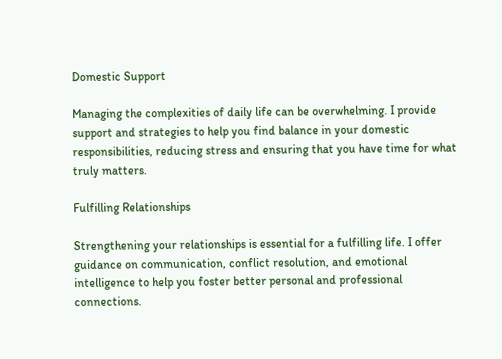Domestic Support

Managing the complexities of daily life can be overwhelming. I provide support and strategies to help you find balance in your domestic responsibilities, reducing stress and ensuring that you have time for what truly matters.

Fulfilling Relationships

Strengthening your relationships is essential for a fulfilling life. I offer guidance on communication, conflict resolution, and emotional intelligence to help you foster better personal and professional connections.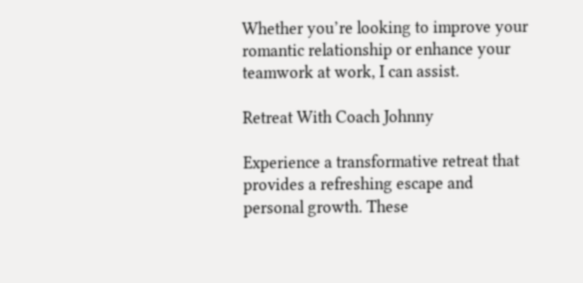Whether you’re looking to improve your romantic relationship or enhance your teamwork at work, I can assist.

Retreat With Coach Johnny

Experience a transformative retreat that provides a refreshing escape and personal growth. These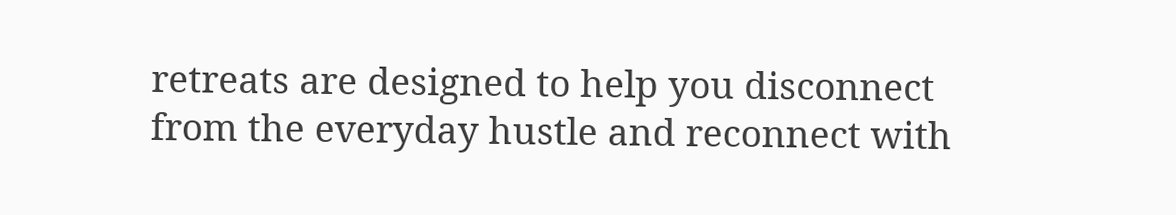retreats are designed to help you disconnect from the everyday hustle and reconnect with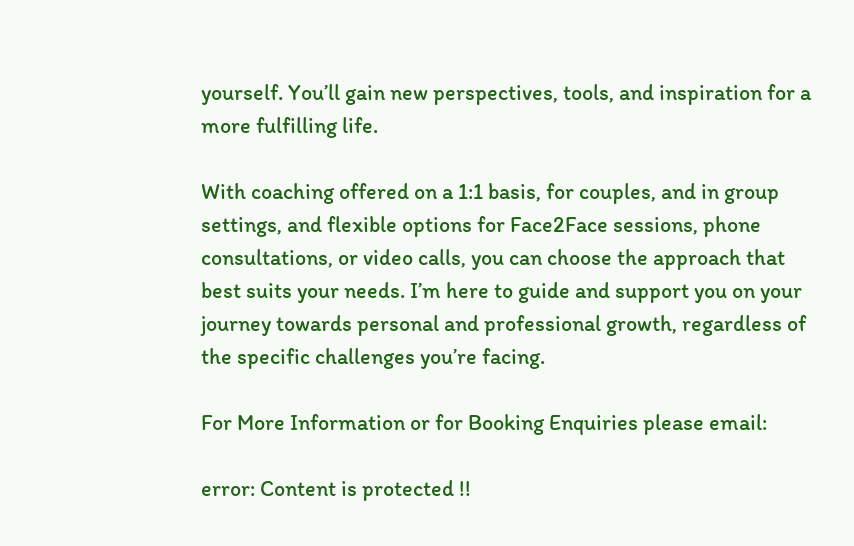yourself. You’ll gain new perspectives, tools, and inspiration for a more fulfilling life.

With coaching offered on a 1:1 basis, for couples, and in group settings, and flexible options for Face2Face sessions, phone consultations, or video calls, you can choose the approach that best suits your needs. I’m here to guide and support you on your journey towards personal and professional growth, regardless of the specific challenges you’re facing.

For More Information or for Booking Enquiries please email:

error: Content is protected !!